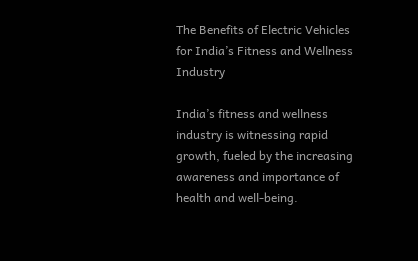The Benefits of Electric Vehicles for India’s Fitness and Wellness Industry

India’s fitness and wellness industry is witnessing rapid growth, fueled by the increasing awareness and importance of health and well-being.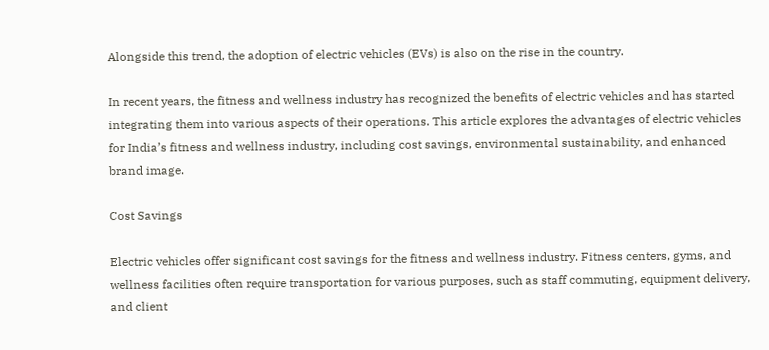Alongside this trend, the adoption of electric vehicles (EVs) is also on the rise in the country.

In recent years, the fitness and wellness industry has recognized the benefits of electric vehicles and has started integrating them into various aspects of their operations. This article explores the advantages of electric vehicles for India’s fitness and wellness industry, including cost savings, environmental sustainability, and enhanced brand image.

Cost Savings

Electric vehicles offer significant cost savings for the fitness and wellness industry. Fitness centers, gyms, and wellness facilities often require transportation for various purposes, such as staff commuting, equipment delivery, and client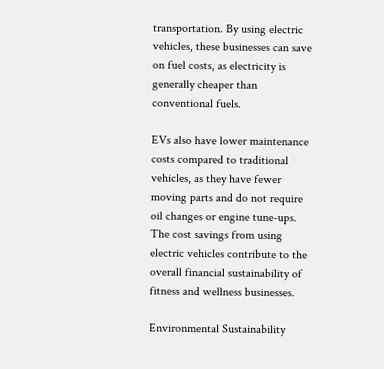transportation. By using electric vehicles, these businesses can save on fuel costs, as electricity is generally cheaper than conventional fuels.

EVs also have lower maintenance costs compared to traditional vehicles, as they have fewer moving parts and do not require oil changes or engine tune-ups. The cost savings from using electric vehicles contribute to the overall financial sustainability of fitness and wellness businesses.

Environmental Sustainability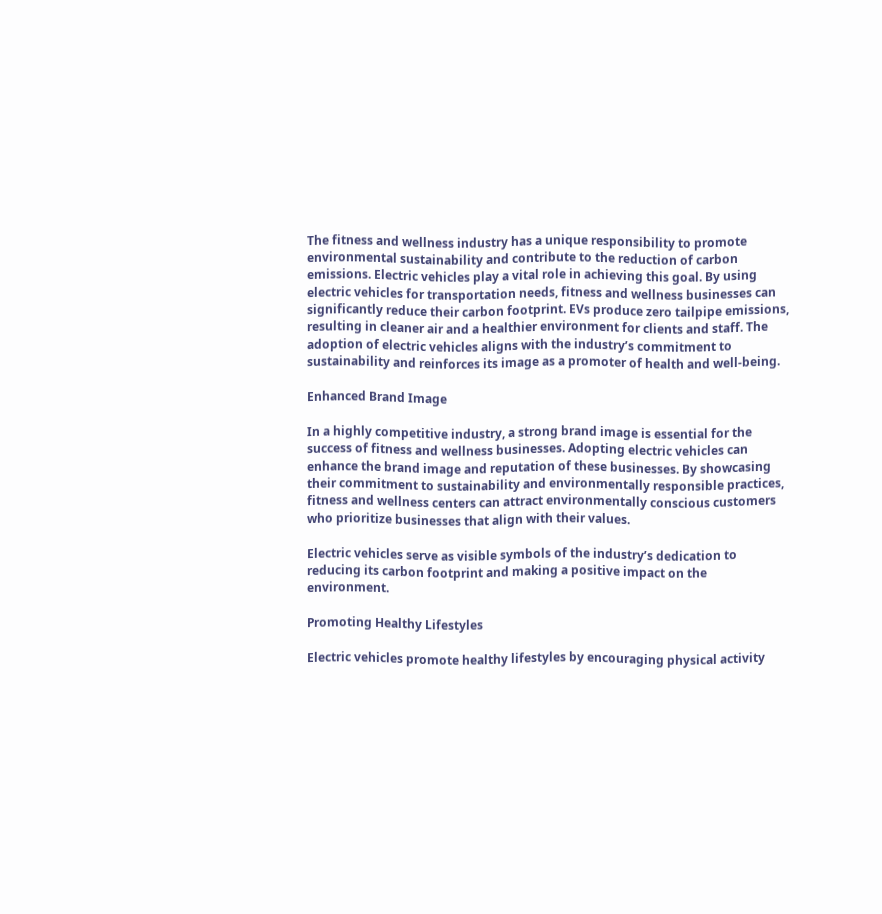The fitness and wellness industry has a unique responsibility to promote environmental sustainability and contribute to the reduction of carbon emissions. Electric vehicles play a vital role in achieving this goal. By using electric vehicles for transportation needs, fitness and wellness businesses can significantly reduce their carbon footprint. EVs produce zero tailpipe emissions, resulting in cleaner air and a healthier environment for clients and staff. The adoption of electric vehicles aligns with the industry’s commitment to sustainability and reinforces its image as a promoter of health and well-being.

Enhanced Brand Image

In a highly competitive industry, a strong brand image is essential for the success of fitness and wellness businesses. Adopting electric vehicles can enhance the brand image and reputation of these businesses. By showcasing their commitment to sustainability and environmentally responsible practices, fitness and wellness centers can attract environmentally conscious customers who prioritize businesses that align with their values.

Electric vehicles serve as visible symbols of the industry’s dedication to reducing its carbon footprint and making a positive impact on the environment.

Promoting Healthy Lifestyles

Electric vehicles promote healthy lifestyles by encouraging physical activity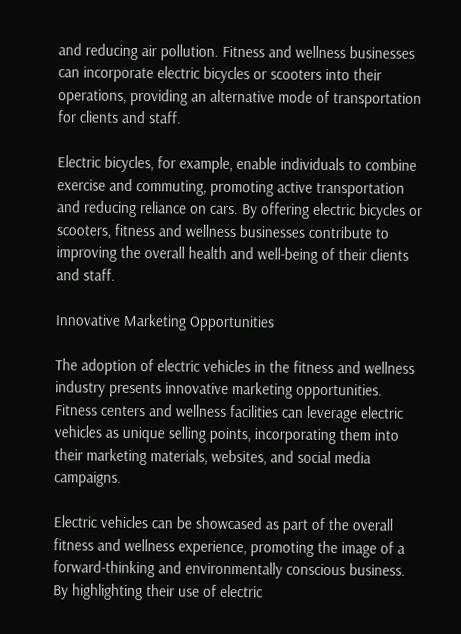and reducing air pollution. Fitness and wellness businesses can incorporate electric bicycles or scooters into their operations, providing an alternative mode of transportation for clients and staff.

Electric bicycles, for example, enable individuals to combine exercise and commuting, promoting active transportation and reducing reliance on cars. By offering electric bicycles or scooters, fitness and wellness businesses contribute to improving the overall health and well-being of their clients and staff.

Innovative Marketing Opportunities

The adoption of electric vehicles in the fitness and wellness industry presents innovative marketing opportunities. Fitness centers and wellness facilities can leverage electric vehicles as unique selling points, incorporating them into their marketing materials, websites, and social media campaigns.

Electric vehicles can be showcased as part of the overall fitness and wellness experience, promoting the image of a forward-thinking and environmentally conscious business. By highlighting their use of electric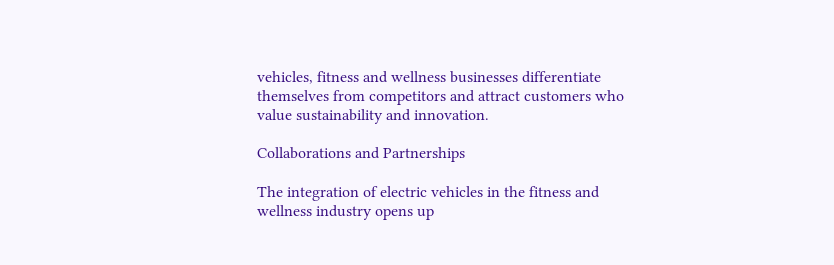vehicles, fitness and wellness businesses differentiate themselves from competitors and attract customers who value sustainability and innovation.

Collaborations and Partnerships

The integration of electric vehicles in the fitness and wellness industry opens up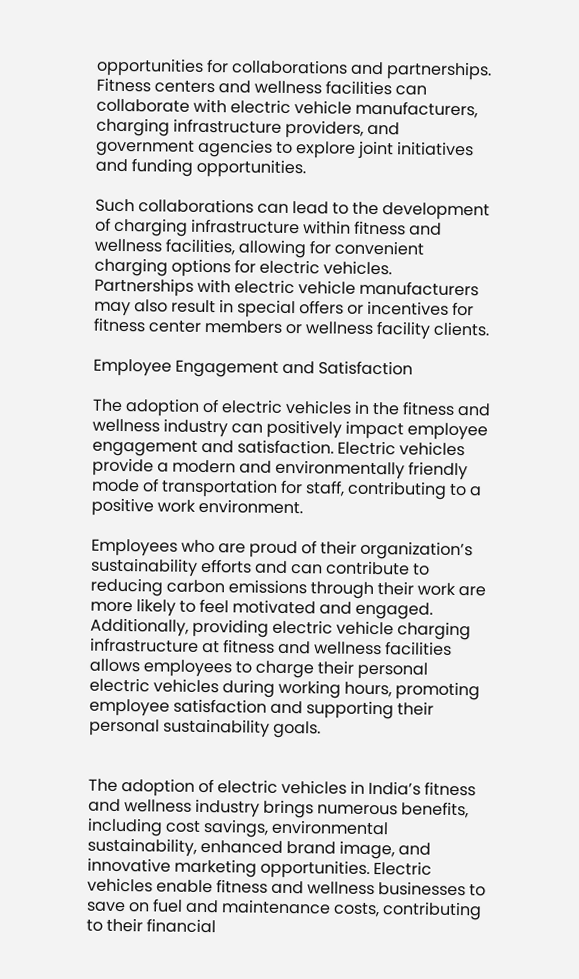opportunities for collaborations and partnerships. Fitness centers and wellness facilities can collaborate with electric vehicle manufacturers, charging infrastructure providers, and government agencies to explore joint initiatives and funding opportunities.

Such collaborations can lead to the development of charging infrastructure within fitness and wellness facilities, allowing for convenient charging options for electric vehicles. Partnerships with electric vehicle manufacturers may also result in special offers or incentives for fitness center members or wellness facility clients.

Employee Engagement and Satisfaction

The adoption of electric vehicles in the fitness and wellness industry can positively impact employee engagement and satisfaction. Electric vehicles provide a modern and environmentally friendly mode of transportation for staff, contributing to a positive work environment.

Employees who are proud of their organization’s sustainability efforts and can contribute to reducing carbon emissions through their work are more likely to feel motivated and engaged. Additionally, providing electric vehicle charging infrastructure at fitness and wellness facilities allows employees to charge their personal electric vehicles during working hours, promoting employee satisfaction and supporting their personal sustainability goals.


The adoption of electric vehicles in India’s fitness and wellness industry brings numerous benefits, including cost savings, environmental sustainability, enhanced brand image, and innovative marketing opportunities. Electric vehicles enable fitness and wellness businesses to save on fuel and maintenance costs, contributing to their financial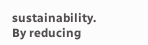sustainability. By reducing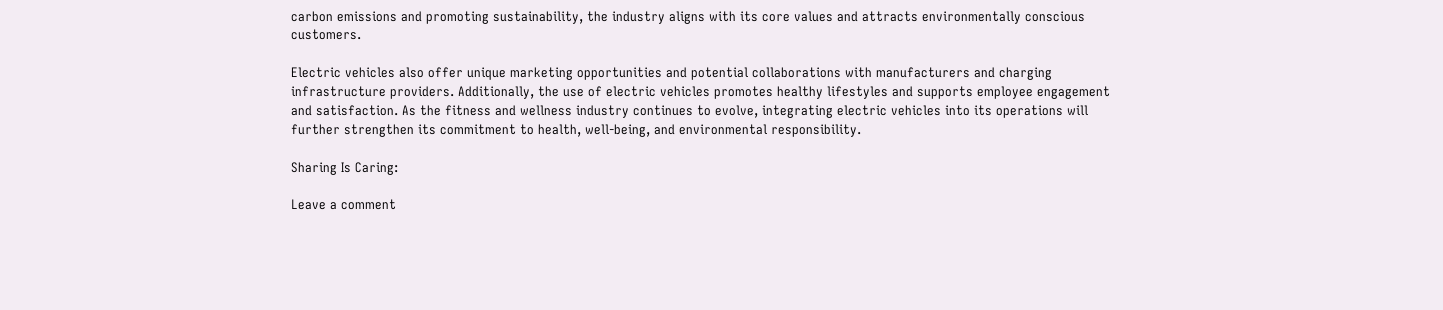carbon emissions and promoting sustainability, the industry aligns with its core values and attracts environmentally conscious customers.

Electric vehicles also offer unique marketing opportunities and potential collaborations with manufacturers and charging infrastructure providers. Additionally, the use of electric vehicles promotes healthy lifestyles and supports employee engagement and satisfaction. As the fitness and wellness industry continues to evolve, integrating electric vehicles into its operations will further strengthen its commitment to health, well-being, and environmental responsibility.

Sharing Is Caring:

Leave a comment